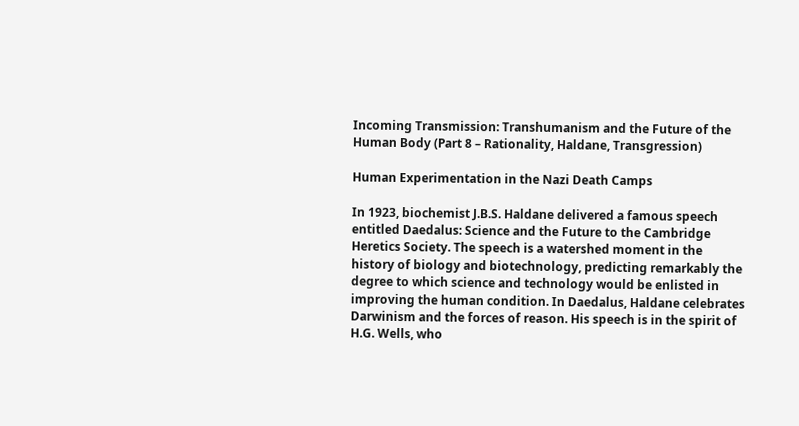Incoming Transmission: Transhumanism and the Future of the Human Body (Part 8 – Rationality, Haldane, Transgression)

Human Experimentation in the Nazi Death Camps

In 1923, biochemist J.B.S. Haldane delivered a famous speech entitled Daedalus: Science and the Future to the Cambridge Heretics Society. The speech is a watershed moment in the history of biology and biotechnology, predicting remarkably the degree to which science and technology would be enlisted in improving the human condition. In Daedalus, Haldane celebrates Darwinism and the forces of reason. His speech is in the spirit of H.G. Wells, who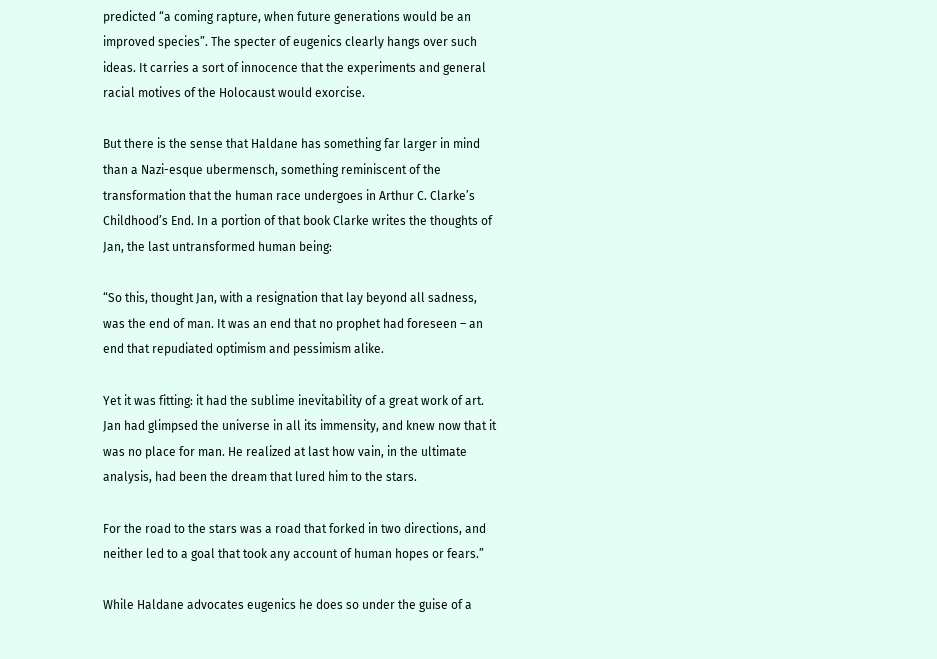predicted “a coming rapture, when future generations would be an improved species”. The specter of eugenics clearly hangs over such ideas. It carries a sort of innocence that the experiments and general racial motives of the Holocaust would exorcise.

But there is the sense that Haldane has something far larger in mind than a Nazi-esque ubermensch, something reminiscent of the transformation that the human race undergoes in Arthur C. Clarke’s Childhood’s End. In a portion of that book Clarke writes the thoughts of Jan, the last untransformed human being:

“So this, thought Jan, with a resignation that lay beyond all sadness, was the end of man. It was an end that no prophet had foreseen – an end that repudiated optimism and pessimism alike.

Yet it was fitting: it had the sublime inevitability of a great work of art. Jan had glimpsed the universe in all its immensity, and knew now that it was no place for man. He realized at last how vain, in the ultimate analysis, had been the dream that lured him to the stars.

For the road to the stars was a road that forked in two directions, and neither led to a goal that took any account of human hopes or fears.”

While Haldane advocates eugenics he does so under the guise of a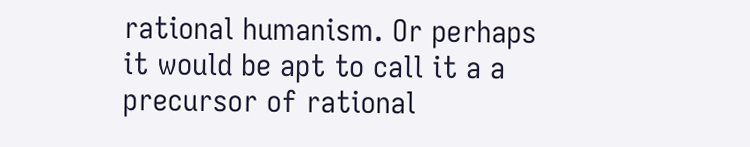rational humanism. Or perhaps it would be apt to call it a a precursor of rational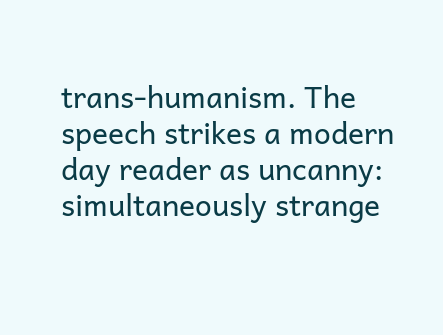trans-humanism. The speech strikes a modern day reader as uncanny: simultaneously strange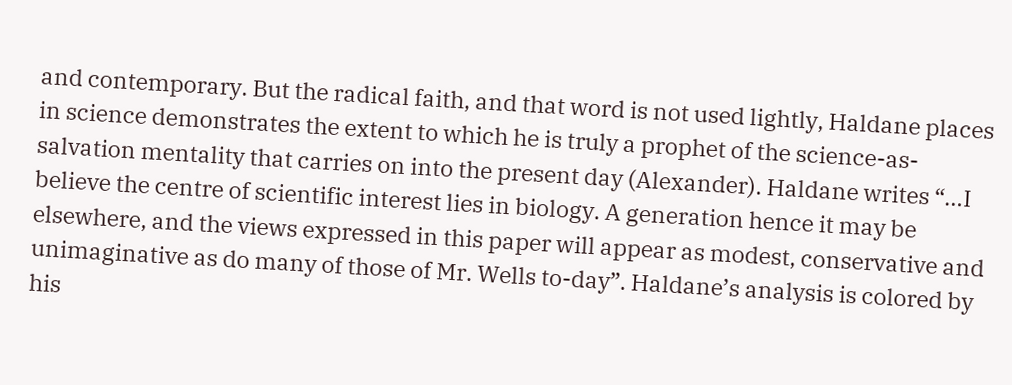and contemporary. But the radical faith, and that word is not used lightly, Haldane places in science demonstrates the extent to which he is truly a prophet of the science-as-salvation mentality that carries on into the present day (Alexander). Haldane writes “…I believe the centre of scientific interest lies in biology. A generation hence it may be elsewhere, and the views expressed in this paper will appear as modest, conservative and unimaginative as do many of those of Mr. Wells to-day”. Haldane’s analysis is colored by his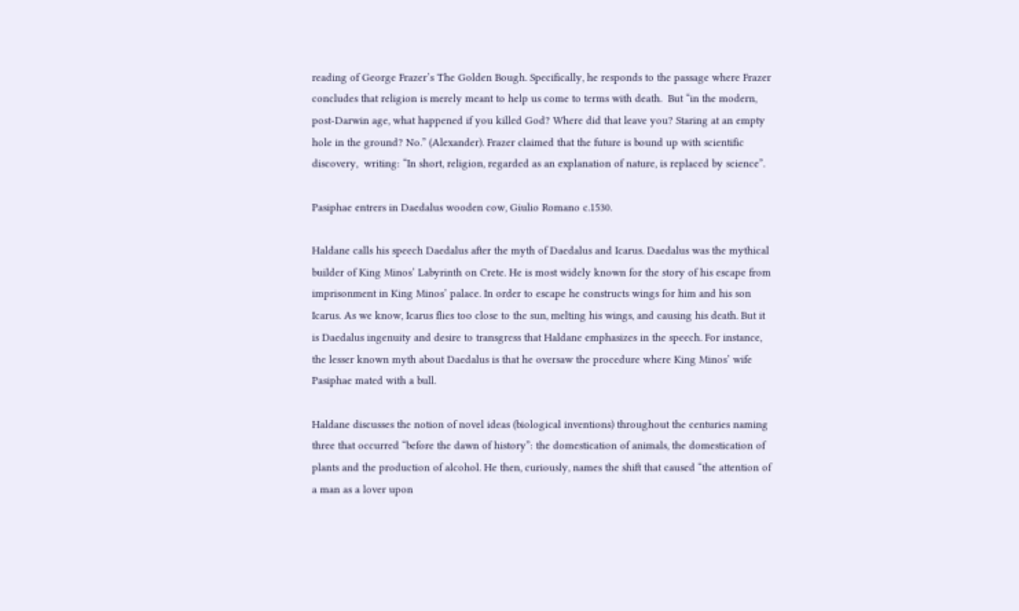reading of George Frazer’s The Golden Bough. Specifically, he responds to the passage where Frazer concludes that religion is merely meant to help us come to terms with death.  But “in the modern, post-Darwin age, what happened if you killed God? Where did that leave you? Staring at an empty hole in the ground? No.” (Alexander). Frazer claimed that the future is bound up with scientific discovery,  writing: “In short, religion, regarded as an explanation of nature, is replaced by science”.

Pasiphae entrers in Daedalus wooden cow, Giulio Romano c.1530.

Haldane calls his speech Daedalus after the myth of Daedalus and Icarus. Daedalus was the mythical builder of King Minos’ Labyrinth on Crete. He is most widely known for the story of his escape from imprisonment in King Minos’ palace. In order to escape he constructs wings for him and his son Icarus. As we know, Icarus flies too close to the sun, melting his wings, and causing his death. But it is Daedalus ingenuity and desire to transgress that Haldane emphasizes in the speech. For instance, the lesser known myth about Daedalus is that he oversaw the procedure where King Minos’ wife Pasiphae mated with a bull.

Haldane discusses the notion of novel ideas (biological inventions) throughout the centuries naming three that occurred “before the dawn of history”: the domestication of animals, the domestication of plants and the production of alcohol. He then, curiously, names the shift that caused “the attention of a man as a lover upon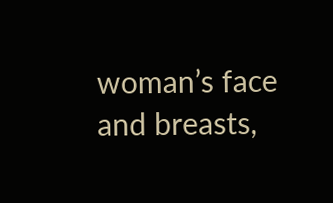woman’s face and breasts,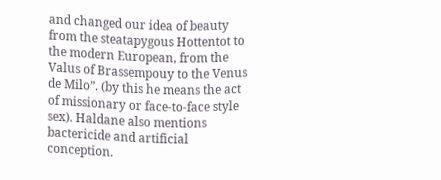and changed our idea of beauty from the steatapygous Hottentot to the modern European, from the Valus of Brassempouy to the Venus de Milo”. (by this he means the act of missionary or face-to-face style sex). Haldane also mentions bactericide and artificial conception.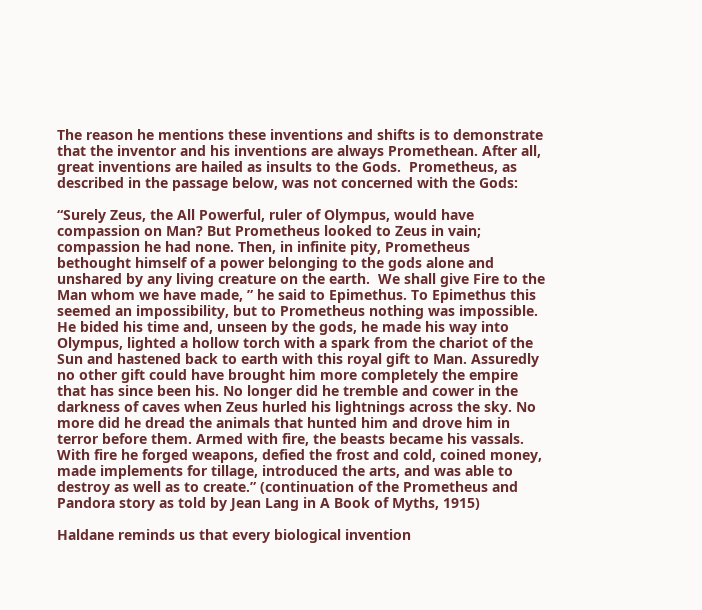The reason he mentions these inventions and shifts is to demonstrate that the inventor and his inventions are always Promethean. After all, great inventions are hailed as insults to the Gods.  Prometheus, as described in the passage below, was not concerned with the Gods:

“Surely Zeus, the All Powerful, ruler of Olympus, would have compassion on Man? But Prometheus looked to Zeus in vain; compassion he had none. Then, in infinite pity, Prometheus bethought himself of a power belonging to the gods alone and unshared by any living creature on the earth.  We shall give Fire to the Man whom we have made, ” he said to Epimethus. To Epimethus this seemed an impossibility, but to Prometheus nothing was impossible. He bided his time and, unseen by the gods, he made his way into Olympus, lighted a hollow torch with a spark from the chariot of the Sun and hastened back to earth with this royal gift to Man. Assuredly no other gift could have brought him more completely the empire that has since been his. No longer did he tremble and cower in the darkness of caves when Zeus hurled his lightnings across the sky. No more did he dread the animals that hunted him and drove him in terror before them. Armed with fire, the beasts became his vassals. With fire he forged weapons, defied the frost and cold, coined money, made implements for tillage, introduced the arts, and was able to destroy as well as to create.” (continuation of the Prometheus and Pandora story as told by Jean Lang in A Book of Myths, 1915)

Haldane reminds us that every biological invention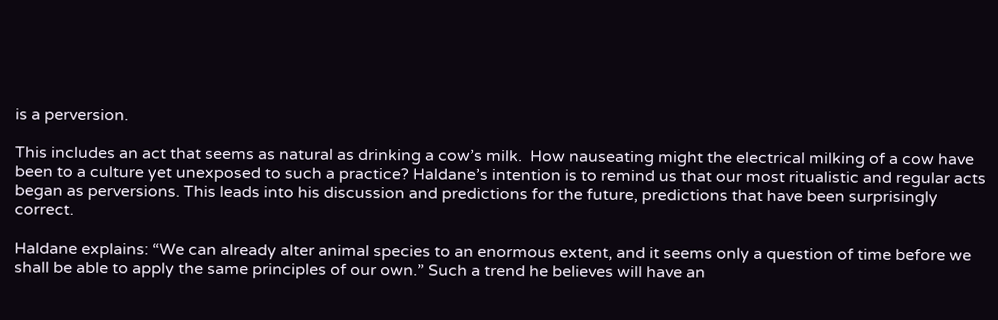is a perversion.

This includes an act that seems as natural as drinking a cow’s milk.  How nauseating might the electrical milking of a cow have been to a culture yet unexposed to such a practice? Haldane’s intention is to remind us that our most ritualistic and regular acts began as perversions. This leads into his discussion and predictions for the future, predictions that have been surprisingly correct.

Haldane explains: “We can already alter animal species to an enormous extent, and it seems only a question of time before we shall be able to apply the same principles of our own.” Such a trend he believes will have an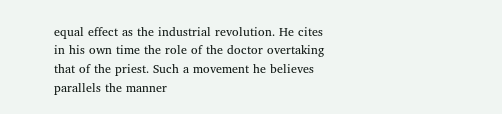equal effect as the industrial revolution. He cites in his own time the role of the doctor overtaking that of the priest. Such a movement he believes parallels the manner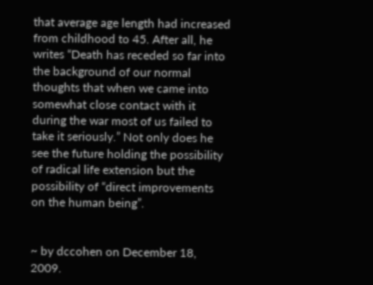that average age length had increased from childhood to 45. After all, he writes “Death has receded so far into the background of our normal thoughts that when we came into somewhat close contact with it during the war most of us failed to take it seriously.” Not only does he see the future holding the possibility of radical life extension but the possibility of “direct improvements on the human being”.


~ by dccohen on December 18, 2009.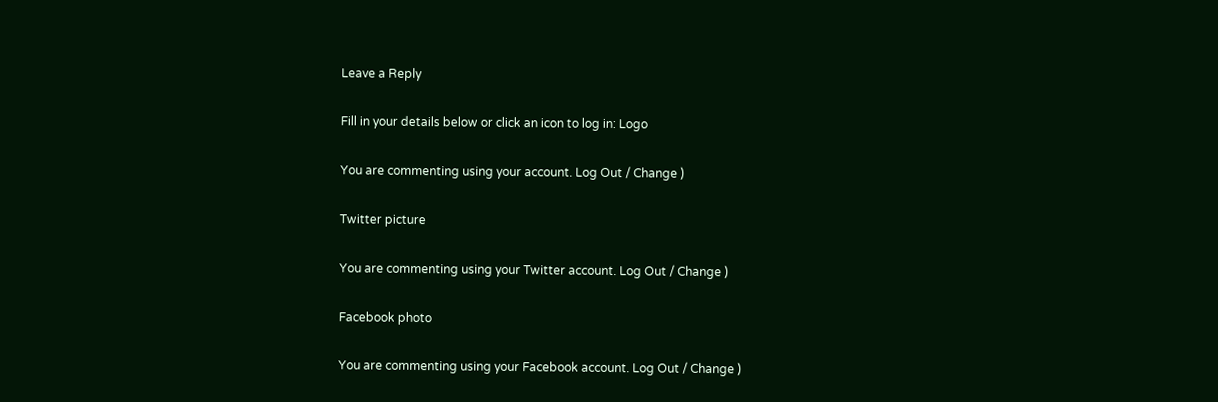Leave a Reply

Fill in your details below or click an icon to log in: Logo

You are commenting using your account. Log Out / Change )

Twitter picture

You are commenting using your Twitter account. Log Out / Change )

Facebook photo

You are commenting using your Facebook account. Log Out / Change )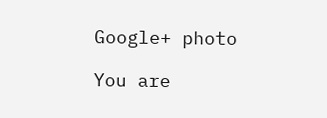Google+ photo

You are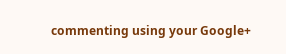commenting using your Google+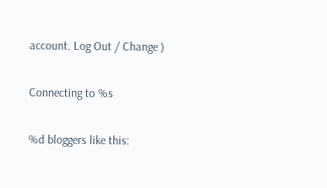account. Log Out / Change )

Connecting to %s

%d bloggers like this: